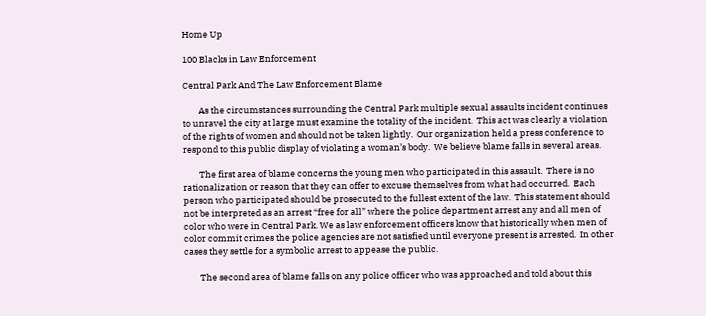Home Up

100 Blacks in Law Enforcement

Central Park And The Law Enforcement Blame

        As the circumstances surrounding the Central Park multiple sexual assaults incident continues to unravel the city at large must examine the totality of the incident.  This act was clearly a violation of the rights of women and should not be taken lightly.  Our organization held a press conference to respond to this public display of violating a woman’s body.  We believe blame falls in several areas.

        The first area of blame concerns the young men who participated in this assault.  There is no rationalization or reason that they can offer to excuse themselves from what had occurred.  Each person who participated should be prosecuted to the fullest extent of the law.  This statement should not be interpreted as an arrest “free for all” where the police department arrest any and all men of color who were in Central Park. We as law enforcement officers know that historically when men of color commit crimes the police agencies are not satisfied until everyone present is arrested.  In other cases they settle for a symbolic arrest to appease the public.

        The second area of blame falls on any police officer who was approached and told about this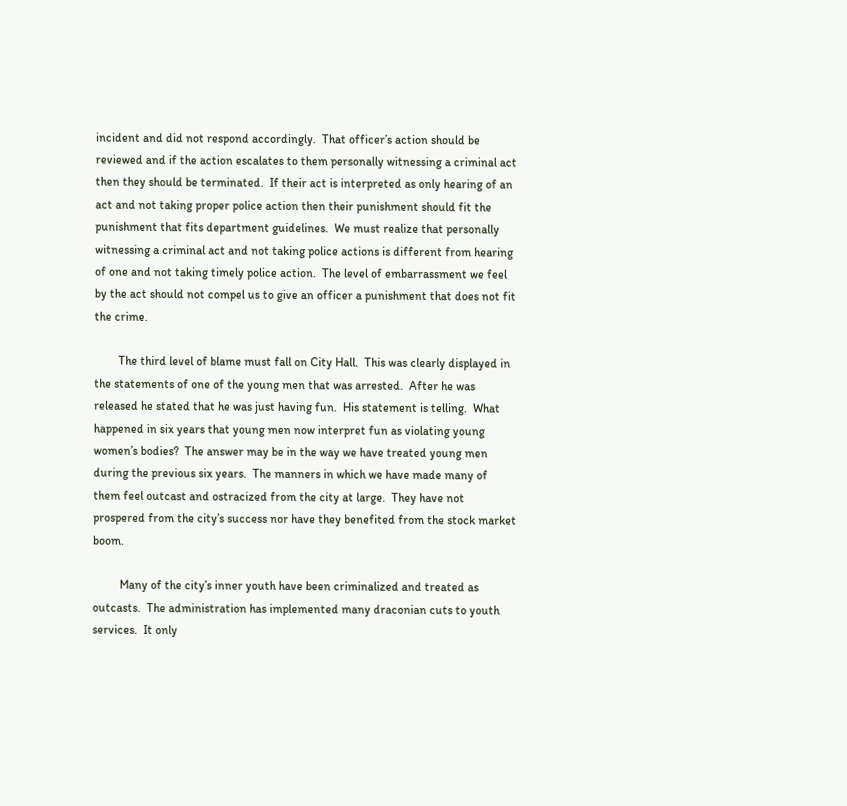incident and did not respond accordingly.  That officer’s action should be reviewed and if the action escalates to them personally witnessing a criminal act then they should be terminated.  If their act is interpreted as only hearing of an act and not taking proper police action then their punishment should fit the punishment that fits department guidelines.  We must realize that personally witnessing a criminal act and not taking police actions is different from hearing of one and not taking timely police action.  The level of embarrassment we feel by the act should not compel us to give an officer a punishment that does not fit the crime.

        The third level of blame must fall on City Hall.  This was clearly displayed in the statements of one of the young men that was arrested.  After he was released he stated that he was just having fun.  His statement is telling.  What happened in six years that young men now interpret fun as violating young women’s bodies?  The answer may be in the way we have treated young men during the previous six years.  The manners in which we have made many of them feel outcast and ostracized from the city at large.  They have not prospered from the city’s success nor have they benefited from the stock market boom.

         Many of the city’s inner youth have been criminalized and treated as outcasts.  The administration has implemented many draconian cuts to youth services.  It only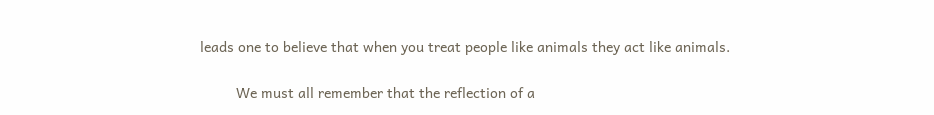leads one to believe that when you treat people like animals they act like animals.

         We must all remember that the reflection of a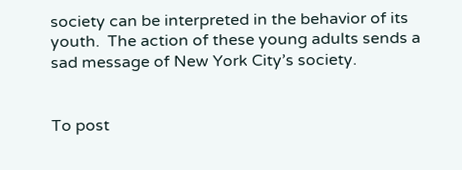society can be interpreted in the behavior of its youth.  The action of these young adults sends a sad message of New York City’s society.


To post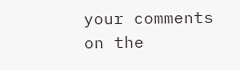your comments on the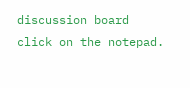discussion board click on the notepad.